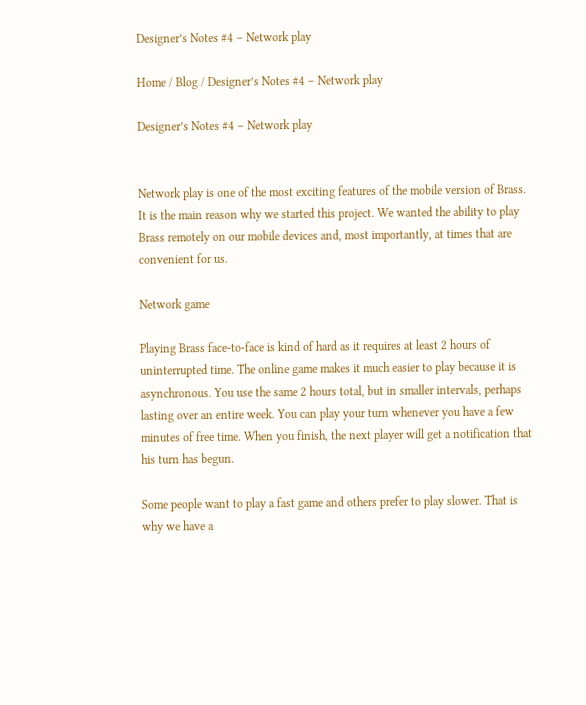Designer’s Notes #4 – Network play

Home / Blog / Designer’s Notes #4 – Network play

Designer’s Notes #4 – Network play


Network play is one of the most exciting features of the mobile version of Brass. It is the main reason why we started this project. We wanted the ability to play Brass remotely on our mobile devices and, most importantly, at times that are convenient for us.

Network game

Playing Brass face-to-face is kind of hard as it requires at least 2 hours of uninterrupted time. The online game makes it much easier to play because it is asynchronous. You use the same 2 hours total, but in smaller intervals, perhaps lasting over an entire week. You can play your turn whenever you have a few minutes of free time. When you finish, the next player will get a notification that his turn has begun.

Some people want to play a fast game and others prefer to play slower. That is why we have a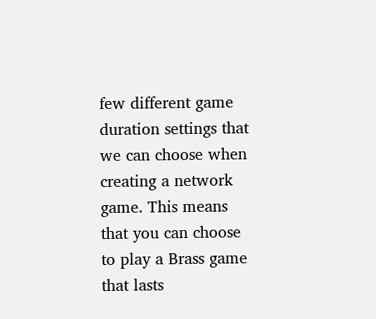few different game duration settings that we can choose when creating a network game. This means that you can choose to play a Brass game that lasts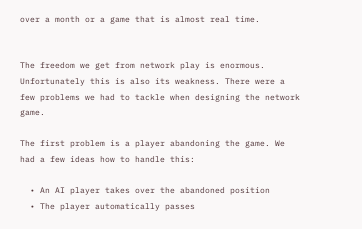over a month or a game that is almost real time.


The freedom we get from network play is enormous. Unfortunately this is also its weakness. There were a few problems we had to tackle when designing the network game.

The first problem is a player abandoning the game. We had a few ideas how to handle this:

  • An AI player takes over the abandoned position
  • The player automatically passes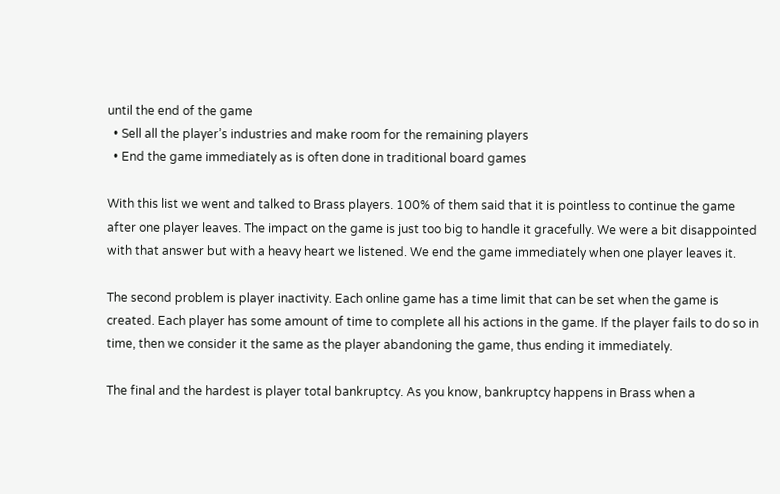until the end of the game
  • Sell all the player’s industries and make room for the remaining players
  • End the game immediately as is often done in traditional board games

With this list we went and talked to Brass players. 100% of them said that it is pointless to continue the game after one player leaves. The impact on the game is just too big to handle it gracefully. We were a bit disappointed with that answer but with a heavy heart we listened. We end the game immediately when one player leaves it.

The second problem is player inactivity. Each online game has a time limit that can be set when the game is created. Each player has some amount of time to complete all his actions in the game. If the player fails to do so in time, then we consider it the same as the player abandoning the game, thus ending it immediately.

The final and the hardest is player total bankruptcy. As you know, bankruptcy happens in Brass when a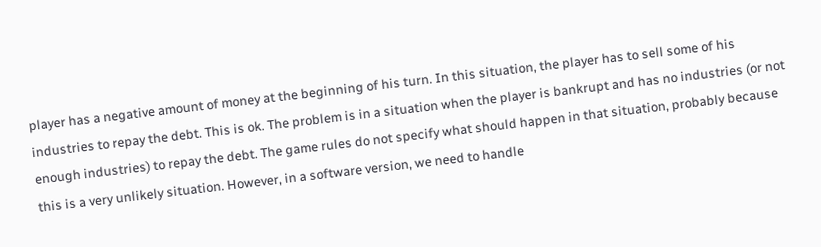player has a negative amount of money at the beginning of his turn. In this situation, the player has to sell some of his industries to repay the debt. This is ok. The problem is in a situation when the player is bankrupt and has no industries (or not enough industries) to repay the debt. The game rules do not specify what should happen in that situation, probably because this is a very unlikely situation. However, in a software version, we need to handle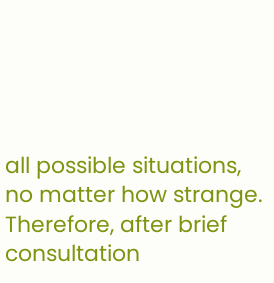all possible situations, no matter how strange. Therefore, after brief consultation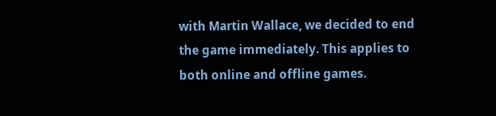with Martin Wallace, we decided to end the game immediately. This applies to both online and offline games.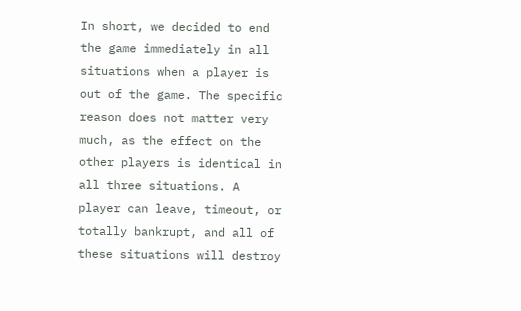In short, we decided to end the game immediately in all situations when a player is out of the game. The specific reason does not matter very much, as the effect on the other players is identical in all three situations. A player can leave, timeout, or totally bankrupt, and all of these situations will destroy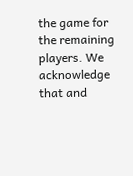the game for the remaining players. We acknowledge that and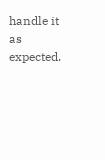handle it as expected.